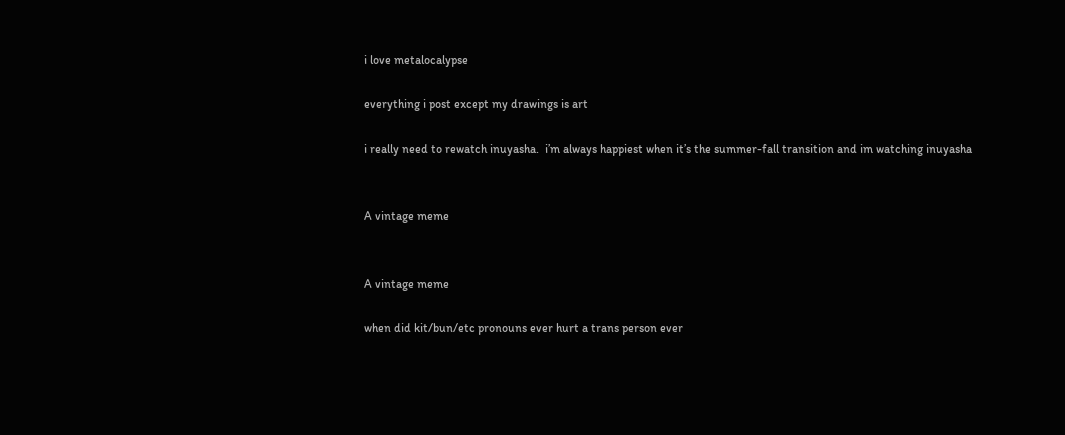i love metalocalypse

everything i post except my drawings is art

i really need to rewatch inuyasha.  i’m always happiest when it’s the summer-fall transition and im watching inuyasha


A vintage meme


A vintage meme

when did kit/bun/etc pronouns ever hurt a trans person ever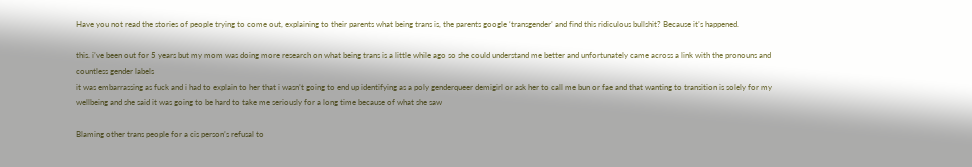Have you not read the stories of people trying to come out, explaining to their parents what being trans is, the parents google ‘transgender’ and find this ridiculous bullshit? Because it’s happened.

this. i’ve been out for 5 years but my mom was doing more research on what being trans is a little while ago so she could understand me better and unfortunately came across a link with the pronouns and countless gender labels
it was embarrassing as fuck and i had to explain to her that i wasn’t going to end up identifying as a poly genderqueer demigirl or ask her to call me bun or fae and that wanting to transition is solely for my wellbeing and she said it was going to be hard to take me seriously for a long time because of what she saw

Blaming other trans people for a cis person’s refusal to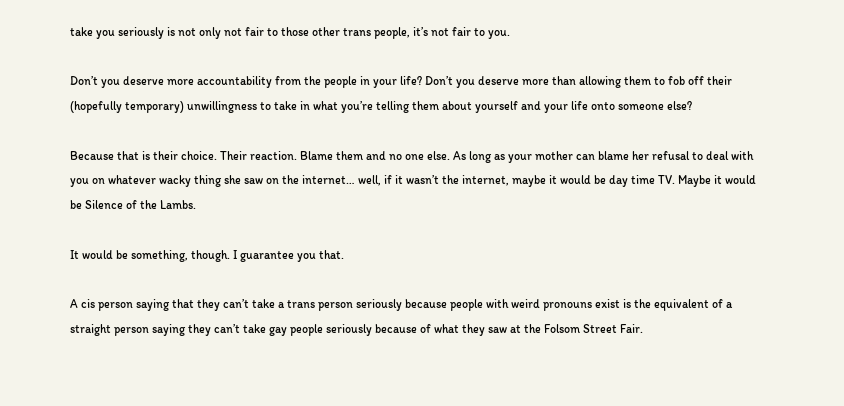take you seriously is not only not fair to those other trans people, it’s not fair to you.

Don’t you deserve more accountability from the people in your life? Don’t you deserve more than allowing them to fob off their (hopefully temporary) unwillingness to take in what you’re telling them about yourself and your life onto someone else?

Because that is their choice. Their reaction. Blame them and no one else. As long as your mother can blame her refusal to deal with you on whatever wacky thing she saw on the internet… well, if it wasn’t the internet, maybe it would be day time TV. Maybe it would be Silence of the Lambs.

It would be something, though. I guarantee you that.

A cis person saying that they can’t take a trans person seriously because people with weird pronouns exist is the equivalent of a straight person saying they can’t take gay people seriously because of what they saw at the Folsom Street Fair.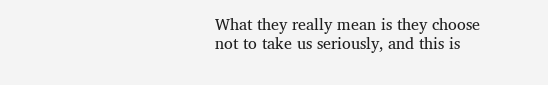What they really mean is they choose not to take us seriously, and this is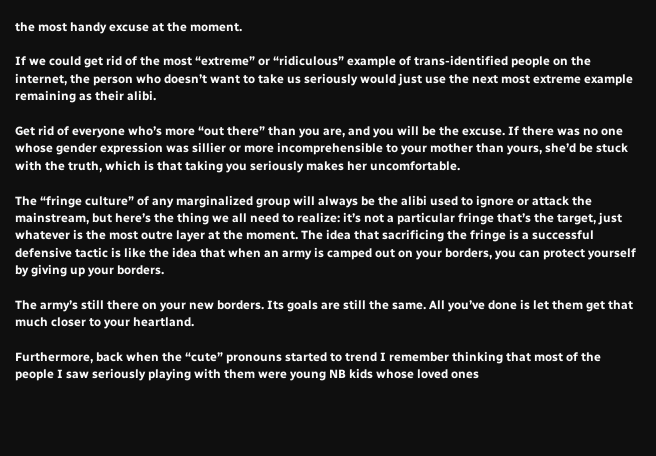the most handy excuse at the moment.

If we could get rid of the most “extreme” or “ridiculous” example of trans-identified people on the internet, the person who doesn’t want to take us seriously would just use the next most extreme example remaining as their alibi.

Get rid of everyone who’s more “out there” than you are, and you will be the excuse. If there was no one whose gender expression was sillier or more incomprehensible to your mother than yours, she’d be stuck with the truth, which is that taking you seriously makes her uncomfortable.

The “fringe culture” of any marginalized group will always be the alibi used to ignore or attack the mainstream, but here’s the thing we all need to realize: it’s not a particular fringe that’s the target, just whatever is the most outre layer at the moment. The idea that sacrificing the fringe is a successful defensive tactic is like the idea that when an army is camped out on your borders, you can protect yourself by giving up your borders.

The army’s still there on your new borders. Its goals are still the same. All you’ve done is let them get that much closer to your heartland.

Furthermore, back when the “cute” pronouns started to trend I remember thinking that most of the people I saw seriously playing with them were young NB kids whose loved ones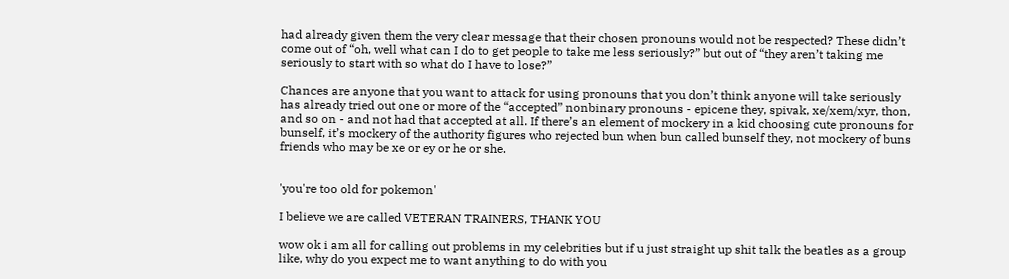had already given them the very clear message that their chosen pronouns would not be respected? These didn’t come out of “oh, well what can I do to get people to take me less seriously?” but out of “they aren’t taking me seriously to start with so what do I have to lose?”

Chances are anyone that you want to attack for using pronouns that you don’t think anyone will take seriously has already tried out one or more of the “accepted” nonbinary pronouns - epicene they, spivak, xe/xem/xyr, thon, and so on - and not had that accepted at all. If there’s an element of mockery in a kid choosing cute pronouns for bunself, it’s mockery of the authority figures who rejected bun when bun called bunself they, not mockery of buns friends who may be xe or ey or he or she.


'you're too old for pokemon'

I believe we are called VETERAN TRAINERS, THANK YOU

wow ok i am all for calling out problems in my celebrities but if u just straight up shit talk the beatles as a group like, why do you expect me to want anything to do with you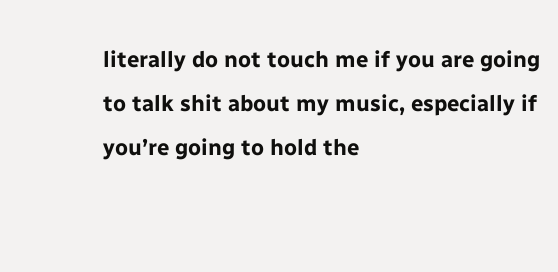literally do not touch me if you are going to talk shit about my music, especially if you’re going to hold the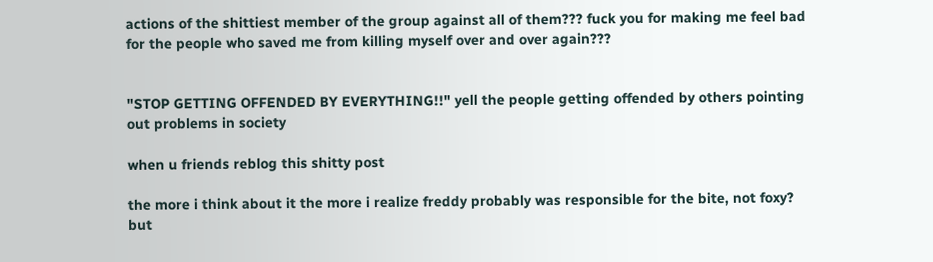actions of the shittiest member of the group against all of them??? fuck you for making me feel bad for the people who saved me from killing myself over and over again???


"STOP GETTING OFFENDED BY EVERYTHING!!" yell the people getting offended by others pointing out problems in society

when u friends reblog this shitty post

the more i think about it the more i realize freddy probably was responsible for the bite, not foxy? but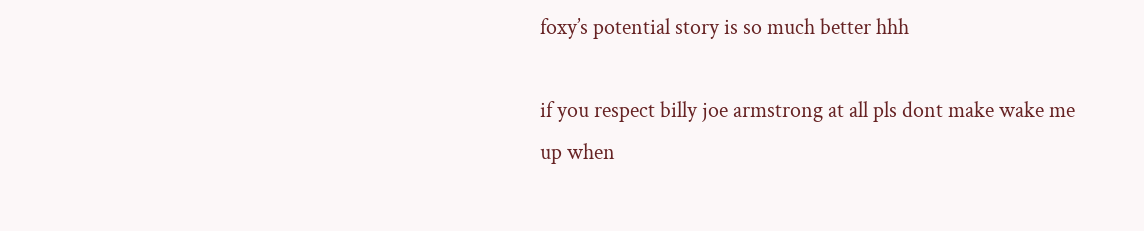foxy’s potential story is so much better hhh

if you respect billy joe armstrong at all pls dont make wake me up when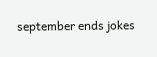september ends jokes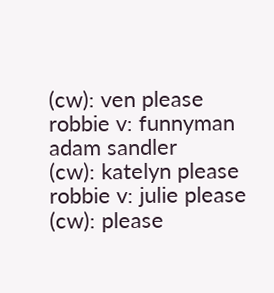(cw): ven please
robbie v: funnyman adam sandler
(cw): katelyn please
robbie v: julie please
(cw): please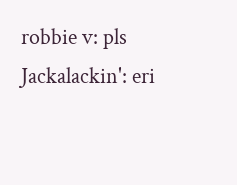robbie v: pls
Jackalackin': eri